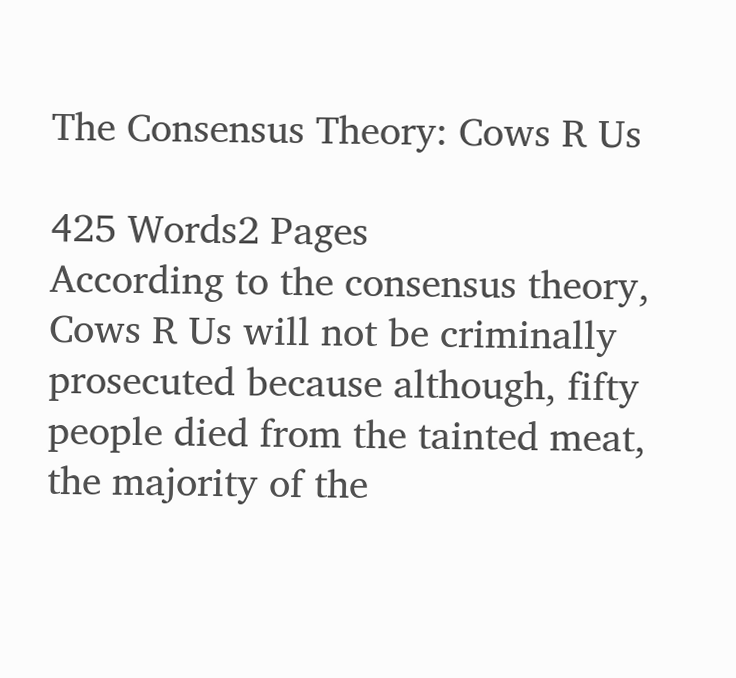The Consensus Theory: Cows R Us

425 Words2 Pages
According to the consensus theory, Cows R Us will not be criminally prosecuted because although, fifty people died from the tainted meat, the majority of the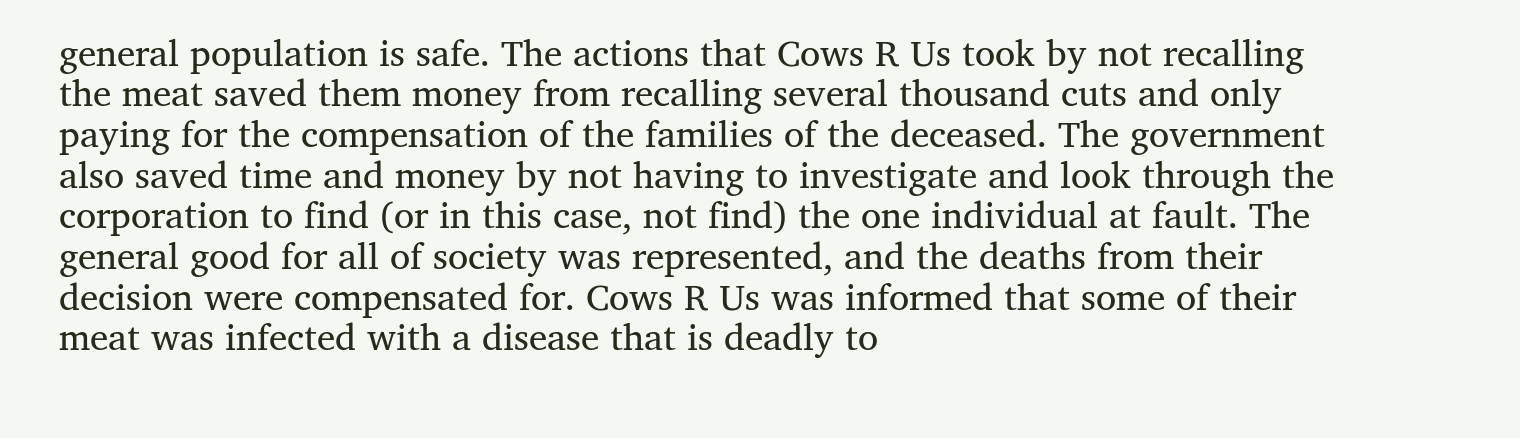general population is safe. The actions that Cows R Us took by not recalling the meat saved them money from recalling several thousand cuts and only paying for the compensation of the families of the deceased. The government also saved time and money by not having to investigate and look through the corporation to find (or in this case, not find) the one individual at fault. The general good for all of society was represented, and the deaths from their decision were compensated for. Cows R Us was informed that some of their meat was infected with a disease that is deadly to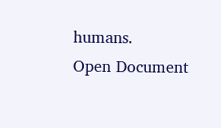humans.
Open Document